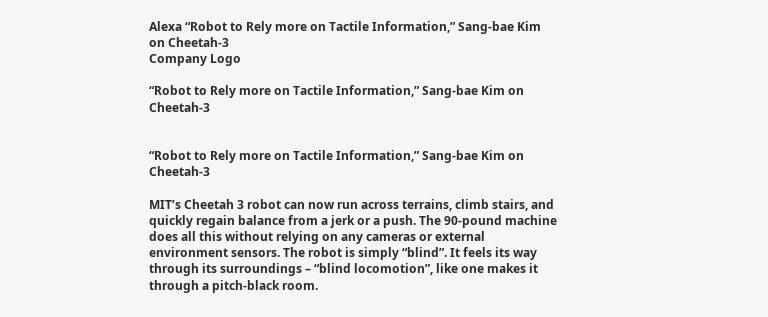Alexa “Robot to Rely more on Tactile Information,” Sang-bae Kim on Cheetah-3
Company Logo

“Robot to Rely more on Tactile Information,” Sang-bae Kim on Cheetah-3


“Robot to Rely more on Tactile Information,” Sang-bae Kim on Cheetah-3

MIT’s Cheetah 3 robot can now run across terrains, climb stairs, and quickly regain balance from a jerk or a push. The 90-pound machine does all this without relying on any cameras or external environment sensors. The robot is simply “blind”. It feels its way through its surroundings – “blind locomotion”, like one makes it through a pitch-black room.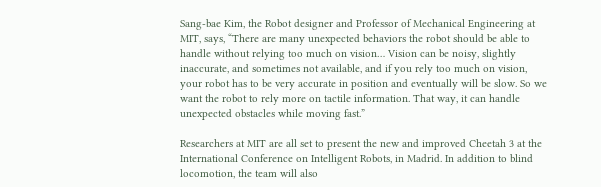Sang-bae Kim, the Robot designer and Professor of Mechanical Engineering at MIT, says, “There are many unexpected behaviors the robot should be able to handle without relying too much on vision… Vision can be noisy, slightly inaccurate, and sometimes not available, and if you rely too much on vision, your robot has to be very accurate in position and eventually will be slow. So we want the robot to rely more on tactile information. That way, it can handle unexpected obstacles while moving fast.”

Researchers at MIT are all set to present the new and improved Cheetah 3 at the International Conference on Intelligent Robots, in Madrid. In addition to blind locomotion, the team will also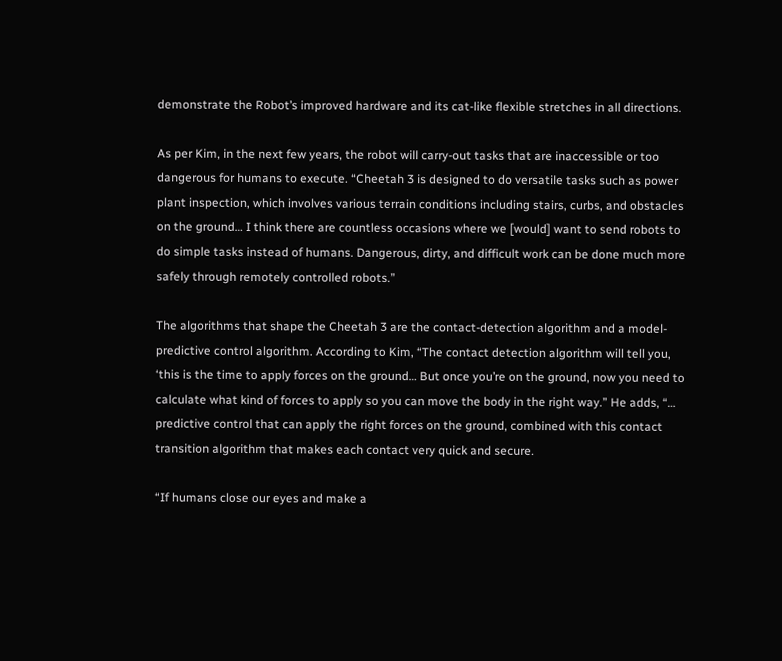demonstrate the Robot’s improved hardware and its cat-like flexible stretches in all directions.

As per Kim, in the next few years, the robot will carry-out tasks that are inaccessible or too dangerous for humans to execute. “Cheetah 3 is designed to do versatile tasks such as power plant inspection, which involves various terrain conditions including stairs, curbs, and obstacles on the ground… I think there are countless occasions where we [would] want to send robots to do simple tasks instead of humans. Dangerous, dirty, and difficult work can be done much more safely through remotely controlled robots.”

The algorithms that shape the Cheetah 3 are the contact-detection algorithm and a model-predictive control algorithm. According to Kim, “The contact detection algorithm will tell you, ‘this is the time to apply forces on the ground… But once you’re on the ground, now you need to calculate what kind of forces to apply so you can move the body in the right way.” He adds, “… predictive control that can apply the right forces on the ground, combined with this contact transition algorithm that makes each contact very quick and secure.

“If humans close our eyes and make a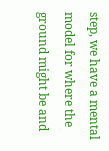step, we have a mental model for where the ground might be and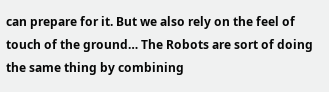can prepare for it. But we also rely on the feel of touch of the ground… The Robots are sort of doing the same thing by combining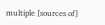multiple [sources of]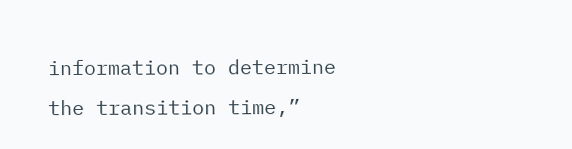information to determine the transition time,”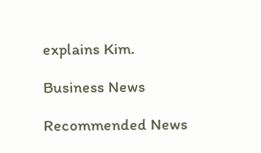explains Kim.

Business News

Recommended News